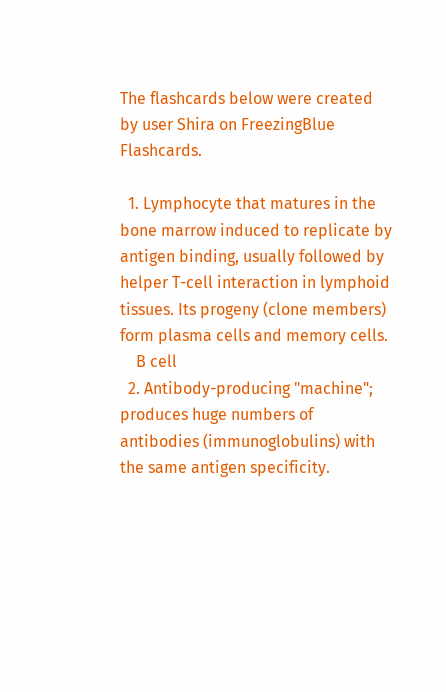The flashcards below were created by user Shira on FreezingBlue Flashcards.

  1. Lymphocyte that matures in the bone marrow induced to replicate by antigen binding, usually followed by helper T-cell interaction in lymphoid tissues. Its progeny (clone members) form plasma cells and memory cells.
    B cell
  2. Antibody-producing "machine"; produces huge numbers of antibodies (immunoglobulins) with the same antigen specificity.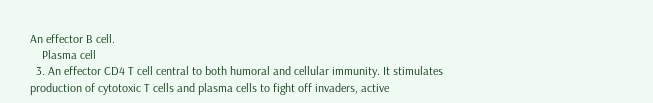An effector B cell.
    Plasma cell
  3. An effector CD4 T cell central to both humoral and cellular immunity. It stimulates production of cytotoxic T cells and plasma cells to fight off invaders, active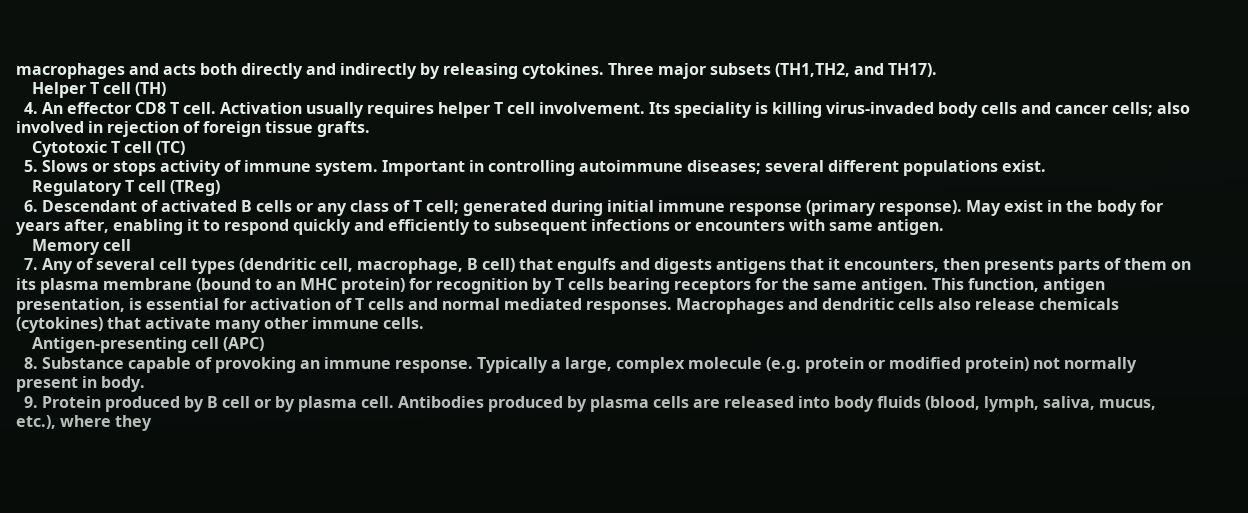macrophages and acts both directly and indirectly by releasing cytokines. Three major subsets (TH1,TH2, and TH17).
    Helper T cell (TH)
  4. An effector CD8 T cell. Activation usually requires helper T cell involvement. Its speciality is killing virus-invaded body cells and cancer cells; also involved in rejection of foreign tissue grafts.
    Cytotoxic T cell (TC)
  5. Slows or stops activity of immune system. Important in controlling autoimmune diseases; several different populations exist.
    Regulatory T cell (TReg)
  6. Descendant of activated B cells or any class of T cell; generated during initial immune response (primary response). May exist in the body for years after, enabling it to respond quickly and efficiently to subsequent infections or encounters with same antigen.
    Memory cell
  7. Any of several cell types (dendritic cell, macrophage, B cell) that engulfs and digests antigens that it encounters, then presents parts of them on its plasma membrane (bound to an MHC protein) for recognition by T cells bearing receptors for the same antigen. This function, antigen presentation, is essential for activation of T cells and normal mediated responses. Macrophages and dendritic cells also release chemicals (cytokines) that activate many other immune cells.
    Antigen-presenting cell (APC)
  8. Substance capable of provoking an immune response. Typically a large, complex molecule (e.g. protein or modified protein) not normally present in body.
  9. Protein produced by B cell or by plasma cell. Antibodies produced by plasma cells are released into body fluids (blood, lymph, saliva, mucus, etc.), where they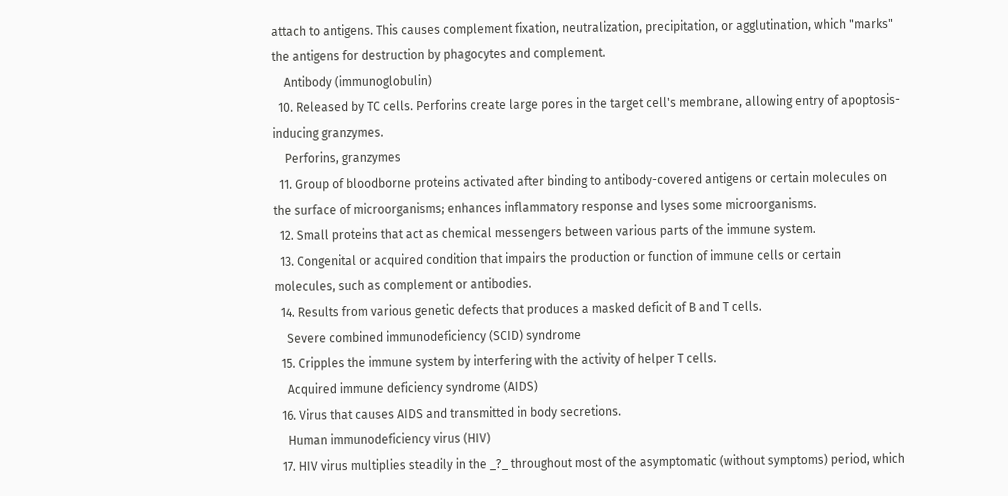attach to antigens. This causes complement fixation, neutralization, precipitation, or agglutination, which "marks" the antigens for destruction by phagocytes and complement.
    Antibody (immunoglobulin)
  10. Released by TC cells. Perforins create large pores in the target cell's membrane, allowing entry of apoptosis-inducing granzymes.
    Perforins, granzymes
  11. Group of bloodborne proteins activated after binding to antibody-covered antigens or certain molecules on the surface of microorganisms; enhances inflammatory response and lyses some microorganisms.
  12. Small proteins that act as chemical messengers between various parts of the immune system.
  13. Congenital or acquired condition that impairs the production or function of immune cells or certain molecules, such as complement or antibodies.
  14. Results from various genetic defects that produces a masked deficit of B and T cells.
    Severe combined immunodeficiency (SCID) syndrome
  15. Cripples the immune system by interfering with the activity of helper T cells.
    Acquired immune deficiency syndrome (AIDS)
  16. Virus that causes AIDS and transmitted in body secretions.
    Human immunodeficiency virus (HIV)
  17. HIV virus multiplies steadily in the _?_ throughout most of the asymptomatic (without symptoms) period, which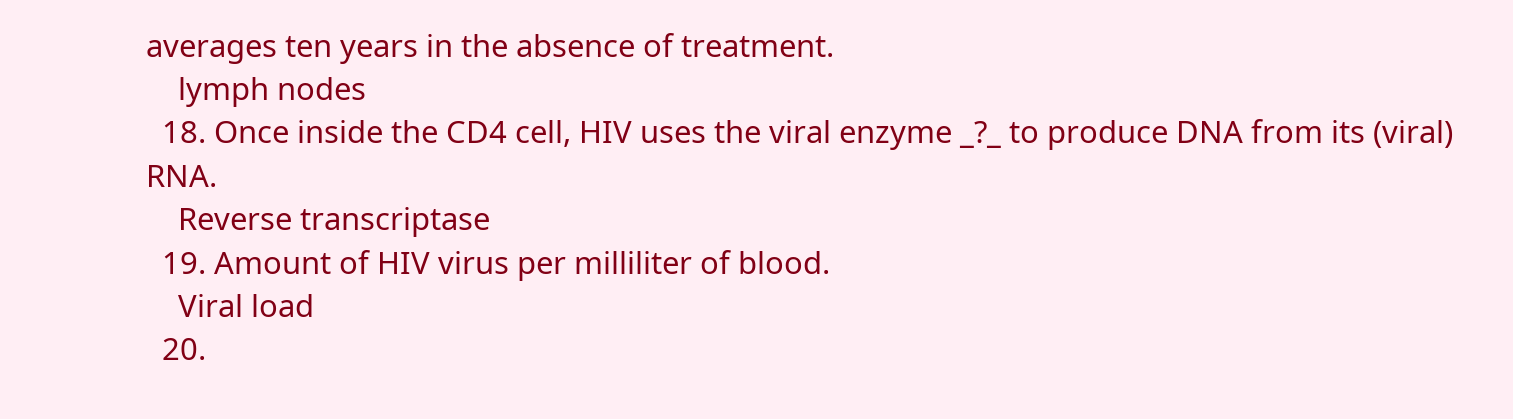averages ten years in the absence of treatment.
    lymph nodes
  18. Once inside the CD4 cell, HIV uses the viral enzyme _?_ to produce DNA from its (viral) RNA.
    Reverse transcriptase
  19. Amount of HIV virus per milliliter of blood.
    Viral load
  20.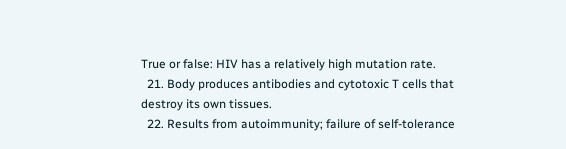True or false: HIV has a relatively high mutation rate.
  21. Body produces antibodies and cytotoxic T cells that destroy its own tissues.
  22. Results from autoimmunity; failure of self-tolerance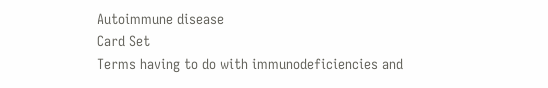Autoimmune disease
Card Set
Terms having to do with immunodeficiencies and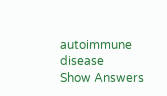autoimmune disease
Show Answers